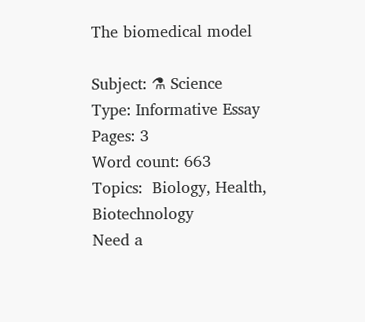The biomedical model

Subject: ⚗ Science
Type: Informative Essay
Pages: 3
Word count: 663
Topics:  Biology, Health,  Biotechnology
Need a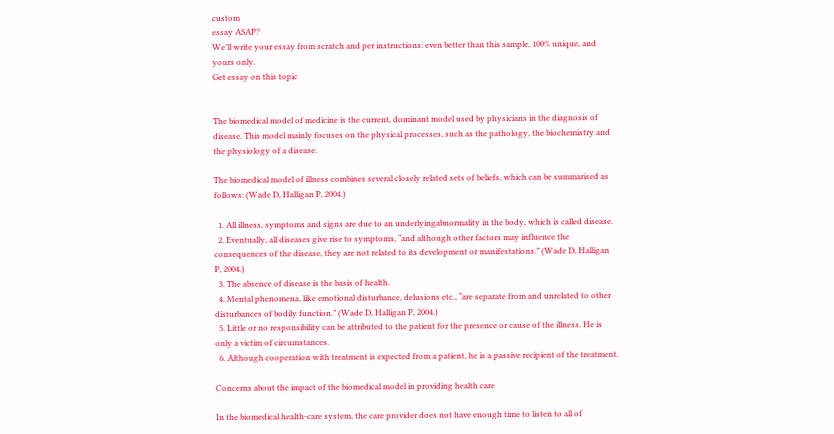custom
essay ASAP?
We’ll write your essay from scratch and per instructions: even better than this sample, 100% unique, and yours only.
Get essay on this topic


The biomedical model of medicine is the current, dominant model used by physicians in the diagnosis of disease. This model mainly focuses on the physical processes, such as the pathology, the biochemistry and the physiology of a disease.

The biomedical model of illness combines several closely related sets of beliefs, which can be summarised as follows: (Wade D, Halligan P, 2004.)

  1. All illness, symptoms and signs are due to an underlyingabnormality in the body, which is called disease.
  2. Eventually, all diseases give rise to symptoms, “and although other factors may influence the consequences of the disease, they are not related to its development or manifestations.” (Wade D, Halligan P, 2004.)
  3. The absence of disease is the basis of health.
  4. Mental phenomena, like emotional disturbance, delusions etc., “are separate from and unrelated to other disturbances of bodily function.” (Wade D, Halligan P, 2004.)
  5. Little or no responsibility can be attributed to the patient for the presence or cause of the illness. He is only a victim of circumstances.
  6. Although cooperation with treatment is expected from a patient, he is a passive recipient of the treatment.

Concerns about the impact of the biomedical model in providing health care

In the biomedical health-care system, the care provider does not have enough time to listen to all of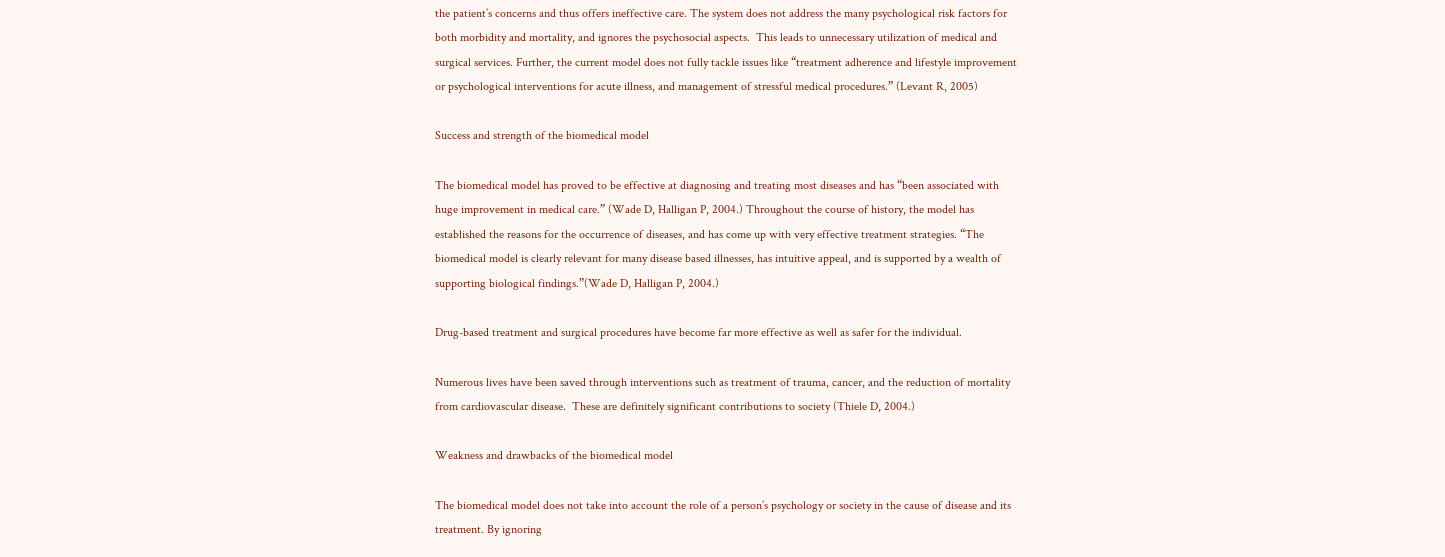the patient’s concerns and thus offers ineffective care. The system does not address the many psychological risk factors for both morbidity and mortality, and ignores the psychosocial aspects.  This leads to unnecessary utilization of medical and surgical services. Further, the current model does not fully tackle issues like “treatment adherence and lifestyle improvement or psychological interventions for acute illness, and management of stressful medical procedures.” (Levant R, 2005)

Success and strength of the biomedical model

The biomedical model has proved to be effective at diagnosing and treating most diseases and has “been associated with huge improvement in medical care.” (Wade D, Halligan P, 2004.) Throughout the course of history, the model has established the reasons for the occurrence of diseases, and has come up with very effective treatment strategies. “The biomedical model is clearly relevant for many disease based illnesses, has intuitive appeal, and is supported by a wealth of supporting biological findings.”(Wade D, Halligan P, 2004.)

Drug-based treatment and surgical procedures have become far more effective as well as safer for the individual.

Numerous lives have been saved through interventions such as treatment of trauma, cancer, and the reduction of mortality from cardiovascular disease.  These are definitely significant contributions to society (Thiele D, 2004.)

Weakness and drawbacks of the biomedical model

The biomedical model does not take into account the role of a person’s psychology or society in the cause of disease and its treatment. By ignoring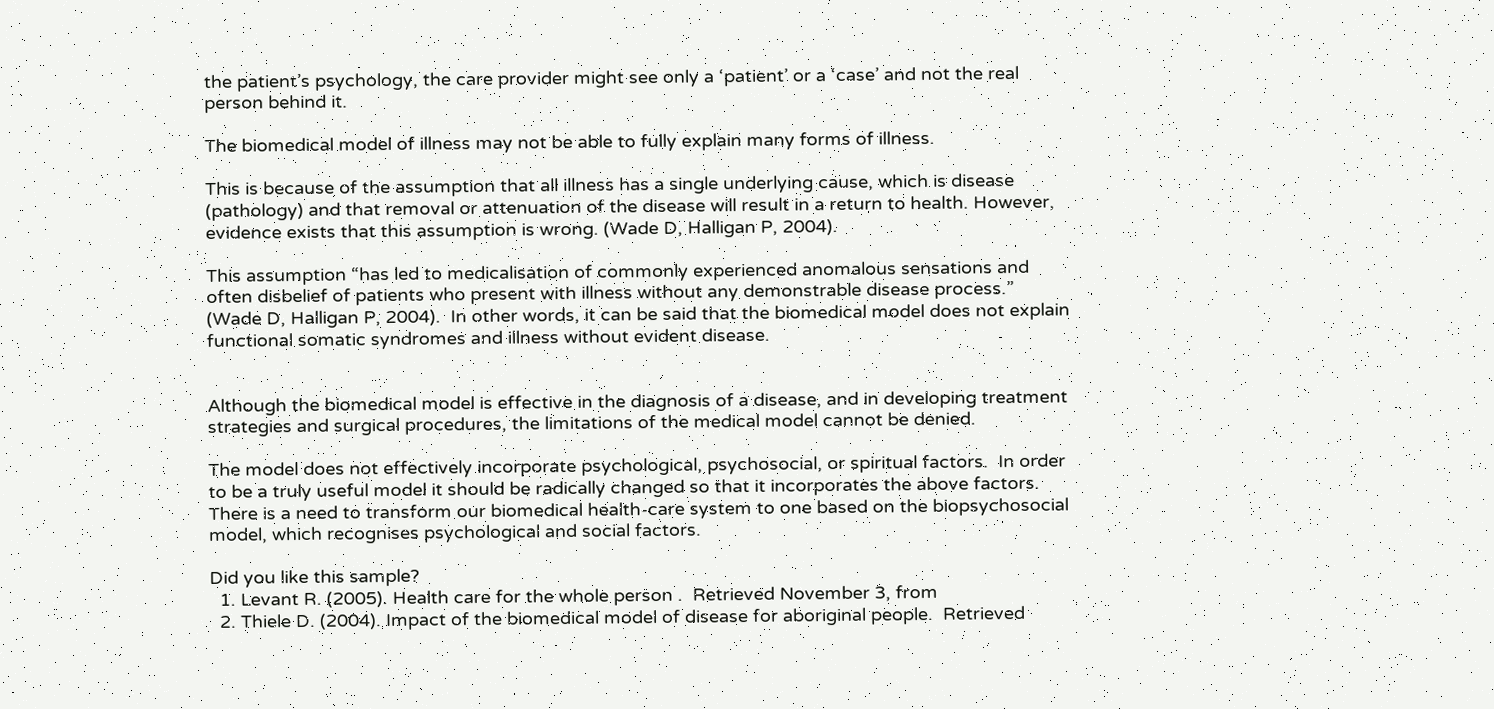the patient’s psychology, the care provider might see only a ‘patient’ or a ‘case’ and not the real person behind it.

The biomedical model of illness may not be able to fully explain many forms of illness.

This is because of the assumption that all illness has a single underlying cause, which is disease (pathology) and that removal or attenuation of the disease will result in a return to health. However, evidence exists that this assumption is wrong. (Wade D, Halligan P, 2004).

This assumption “has led to medicalisation of commonly experienced anomalous sensations and often disbelief of patients who present with illness without any demonstrable disease process.” (Wade D, Halligan P, 2004).  In other words, it can be said that the biomedical model does not explain functional somatic syndromes and illness without evident disease.


Although the biomedical model is effective in the diagnosis of a disease, and in developing treatment strategies and surgical procedures, the limitations of the medical model cannot be denied.

The model does not effectively incorporate psychological, psychosocial, or spiritual factors.  In order to be a truly useful model it should be radically changed so that it incorporates the above factors.  There is a need to transform our biomedical health-care system to one based on the biopsychosocial model, which recognises psychological and social factors.

Did you like this sample?
  1. Levant R. (2005). Health care for the whole person .  Retrieved November 3, from
  2. Thiele D. (2004). Impact of the biomedical model of disease for aboriginal people.  Retrieved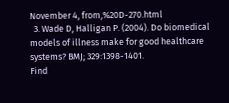November 4, from,%20D-270.html
  3. Wade D, Halligan P. (2004). Do biomedical models of illness make for good healthcare systems? BMJ; 329:1398-1401.
Find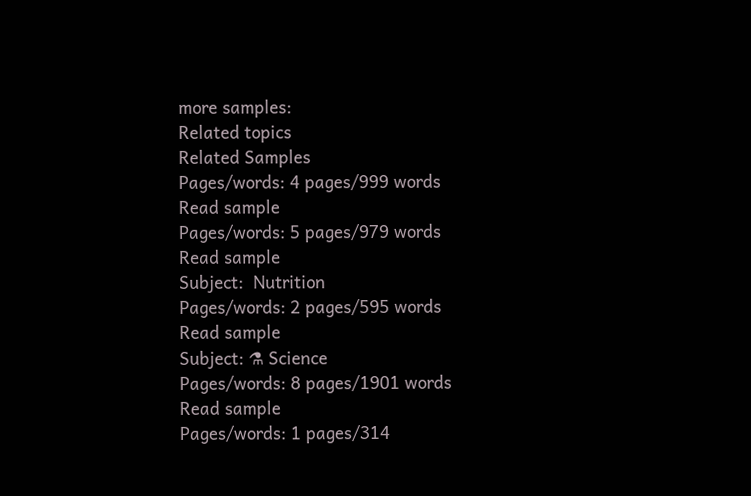more samples:
Related topics
Related Samples
Pages/words: 4 pages/999 words
Read sample
Pages/words: 5 pages/979 words
Read sample
Subject:  Nutrition
Pages/words: 2 pages/595 words
Read sample
Subject: ⚗ Science
Pages/words: 8 pages/1901 words
Read sample
Pages/words: 1 pages/314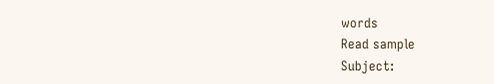words
Read sample
Subject: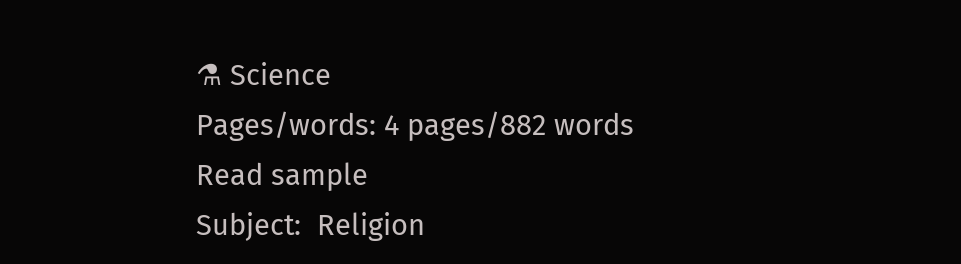⚗ Science
Pages/words: 4 pages/882 words
Read sample
Subject:  Religion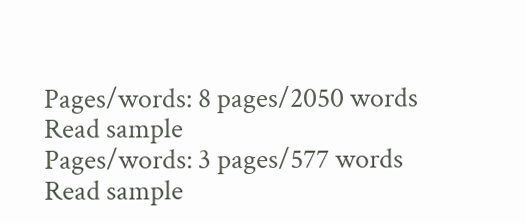Pages/words: 8 pages/2050 words
Read sample
Pages/words: 3 pages/577 words
Read sample